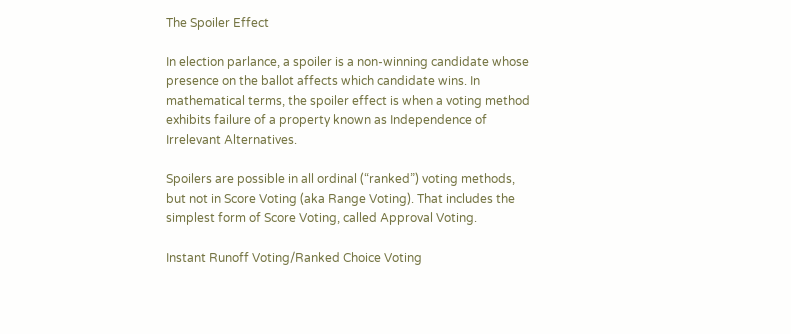The Spoiler Effect

In election parlance, a spoiler is a non-winning candidate whose presence on the ballot affects which candidate wins. In mathematical terms, the spoiler effect is when a voting method exhibits failure of a property known as Independence of Irrelevant Alternatives.

Spoilers are possible in all ordinal (“ranked”) voting methods, but not in Score Voting (aka Range Voting). That includes the simplest form of Score Voting, called Approval Voting.

Instant Runoff Voting/Ranked Choice Voting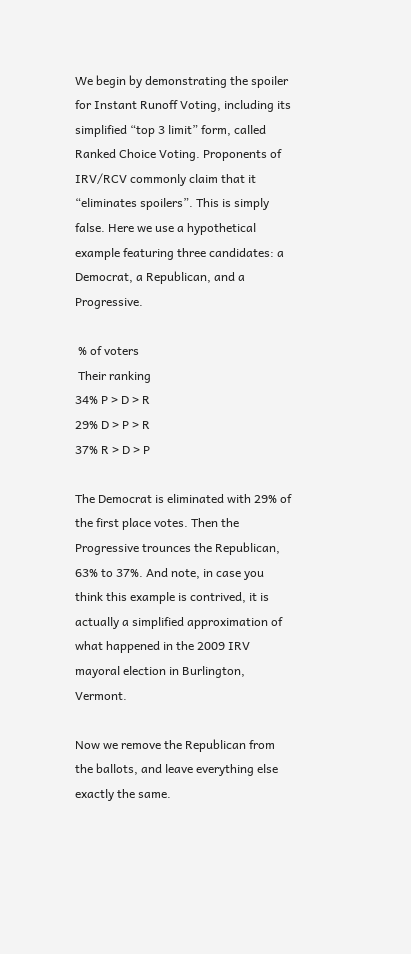We begin by demonstrating the spoiler for Instant Runoff Voting, including its simplified “top 3 limit” form, called Ranked Choice Voting. Proponents of IRV/RCV commonly claim that it “eliminates spoilers”. This is simply false. Here we use a hypothetical example featuring three candidates: a Democrat, a Republican, and a Progressive.

 % of voters
 Their ranking
34% P > D > R
29% D > P > R
37% R > D > P

The Democrat is eliminated with 29% of the first place votes. Then the Progressive trounces the Republican, 63% to 37%. And note, in case you think this example is contrived, it is actually a simplified approximation of what happened in the 2009 IRV mayoral election in Burlington, Vermont.

Now we remove the Republican from the ballots, and leave everything else exactly the same.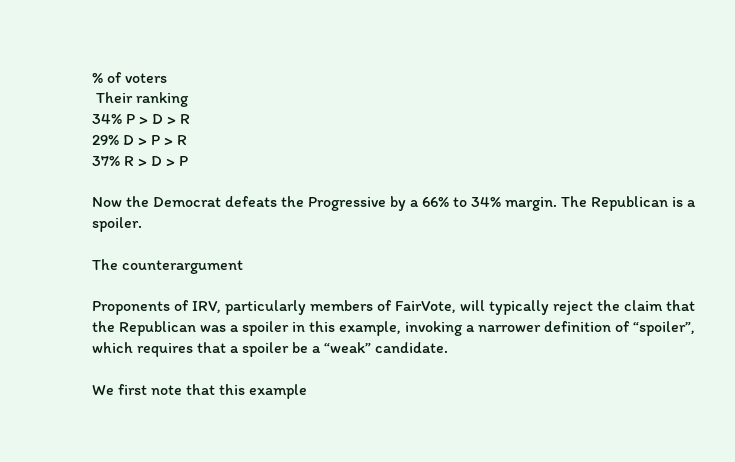% of voters
 Their ranking
34% P > D > R
29% D > P > R
37% R > D > P

Now the Democrat defeats the Progressive by a 66% to 34% margin. The Republican is a spoiler.

The counterargument

Proponents of IRV, particularly members of FairVote, will typically reject the claim that the Republican was a spoiler in this example, invoking a narrower definition of “spoiler”, which requires that a spoiler be a “weak” candidate.

We first note that this example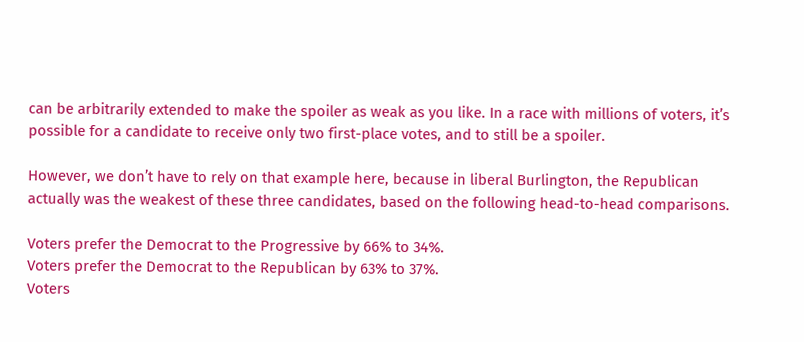can be arbitrarily extended to make the spoiler as weak as you like. In a race with millions of voters, it’s possible for a candidate to receive only two first-place votes, and to still be a spoiler.

However, we don’t have to rely on that example here, because in liberal Burlington, the Republican actually was the weakest of these three candidates, based on the following head-to-head comparisons.

Voters prefer the Democrat to the Progressive by 66% to 34%.
Voters prefer the Democrat to the Republican by 63% to 37%.
Voters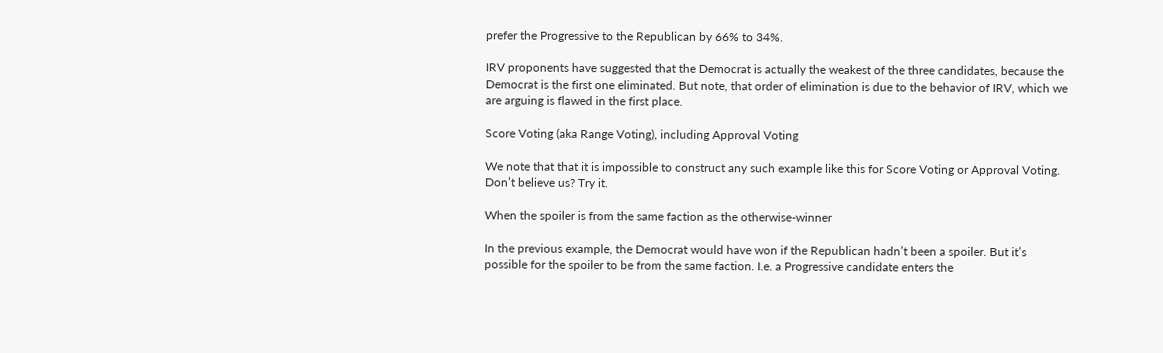prefer the Progressive to the Republican by 66% to 34%.

IRV proponents have suggested that the Democrat is actually the weakest of the three candidates, because the Democrat is the first one eliminated. But note, that order of elimination is due to the behavior of IRV, which we are arguing is flawed in the first place.

Score Voting (aka Range Voting), including Approval Voting

We note that that it is impossible to construct any such example like this for Score Voting or Approval Voting. Don’t believe us? Try it.

When the spoiler is from the same faction as the otherwise-winner

In the previous example, the Democrat would have won if the Republican hadn’t been a spoiler. But it’s possible for the spoiler to be from the same faction. I.e. a Progressive candidate enters the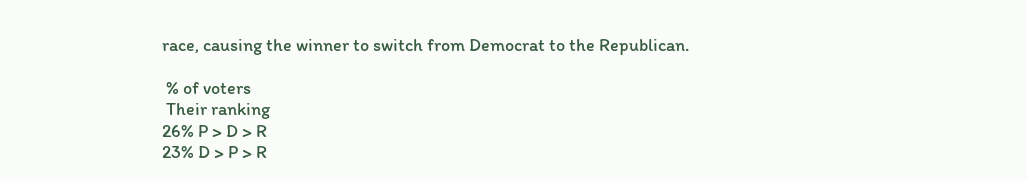race, causing the winner to switch from Democrat to the Republican.

 % of voters
 Their ranking
26% P > D > R
23% D > P > R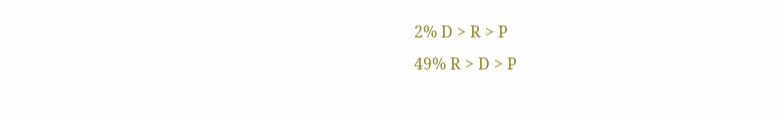2% D > R > P
49% R > D > P